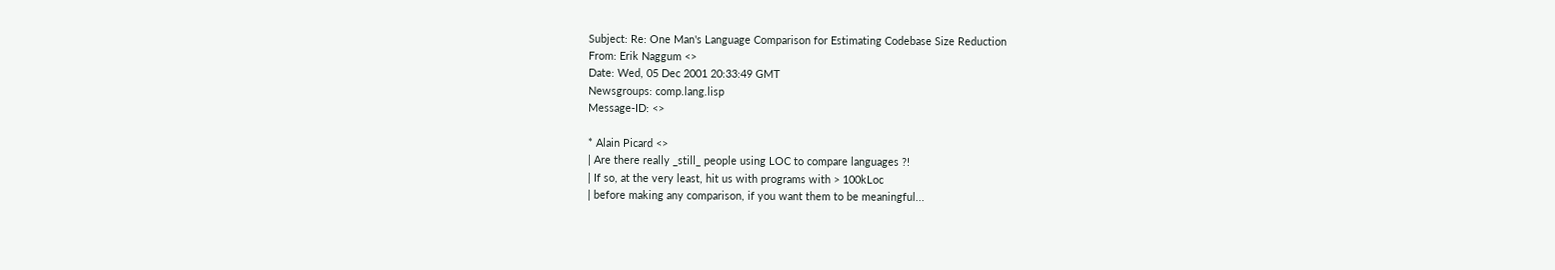Subject: Re: One Man's Language Comparison for Estimating Codebase Size Reduction
From: Erik Naggum <>
Date: Wed, 05 Dec 2001 20:33:49 GMT
Newsgroups: comp.lang.lisp
Message-ID: <>

* Alain Picard <>
| Are there really _still_ people using LOC to compare languages ?!
| If so, at the very least, hit us with programs with > 100kLoc
| before making any comparison, if you want them to be meaningful...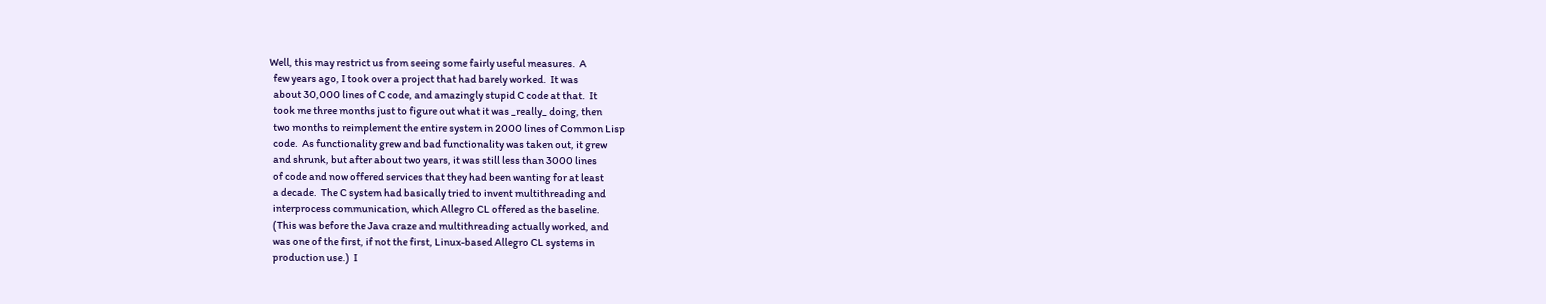Well, this may restrict us from seeing some fairly useful measures.  A
  few years ago, I took over a project that had barely worked.  It was
  about 30,000 lines of C code, and amazingly stupid C code at that.  It
  took me three months just to figure out what it was _really_ doing, then
  two months to reimplement the entire system in 2000 lines of Common Lisp
  code.  As functionality grew and bad functionality was taken out, it grew
  and shrunk, but after about two years, it was still less than 3000 lines
  of code and now offered services that they had been wanting for at least
  a decade.  The C system had basically tried to invent multithreading and
  interprocess communication, which Allegro CL offered as the baseline.
  (This was before the Java craze and multithreading actually worked, and
  was one of the first, if not the first, Linux-based Allegro CL systems in
  production use.)  I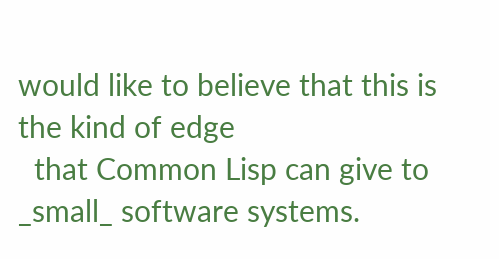would like to believe that this is the kind of edge
  that Common Lisp can give to _small_ software systems.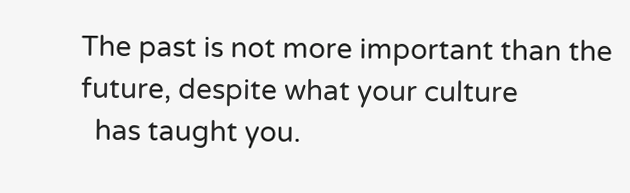The past is not more important than the future, despite what your culture
  has taught you.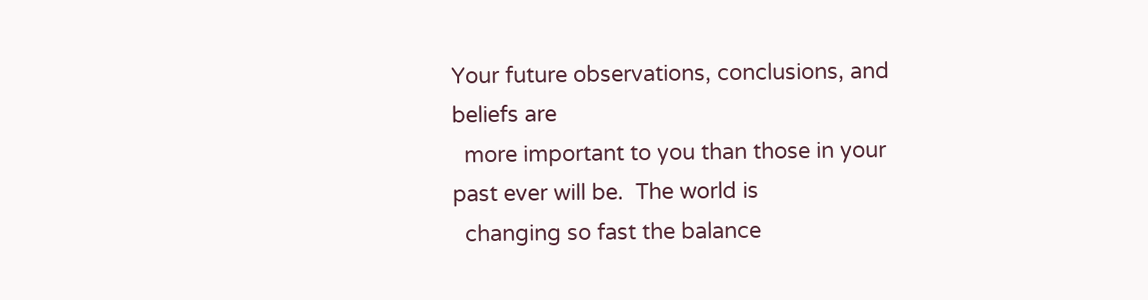Your future observations, conclusions, and beliefs are
  more important to you than those in your past ever will be.  The world is
  changing so fast the balance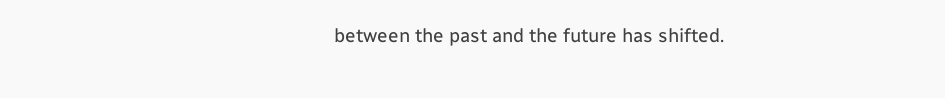between the past and the future has shifted.